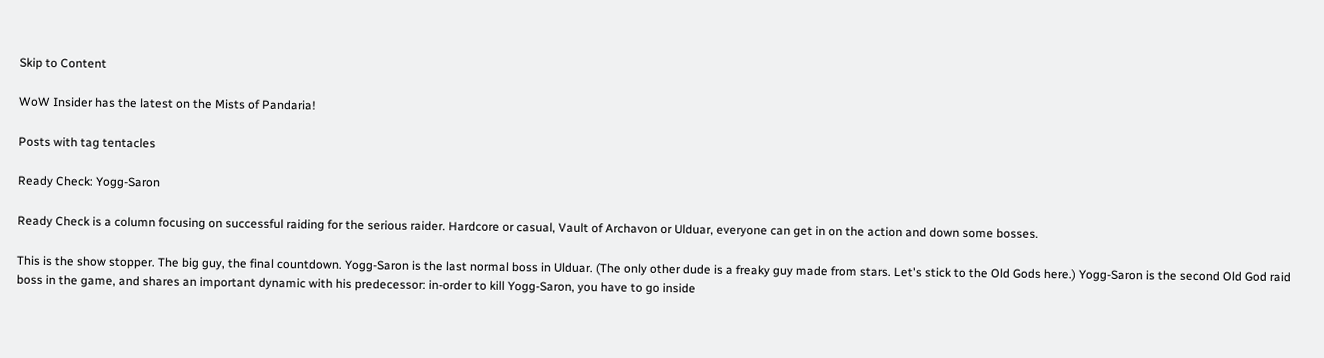Skip to Content

WoW Insider has the latest on the Mists of Pandaria!

Posts with tag tentacles

Ready Check: Yogg-Saron

Ready Check is a column focusing on successful raiding for the serious raider. Hardcore or casual, Vault of Archavon or Ulduar, everyone can get in on the action and down some bosses.

This is the show stopper. The big guy, the final countdown. Yogg-Saron is the last normal boss in Ulduar. (The only other dude is a freaky guy made from stars. Let's stick to the Old Gods here.) Yogg-Saron is the second Old God raid boss in the game, and shares an important dynamic with his predecessor: in-order to kill Yogg-Saron, you have to go inside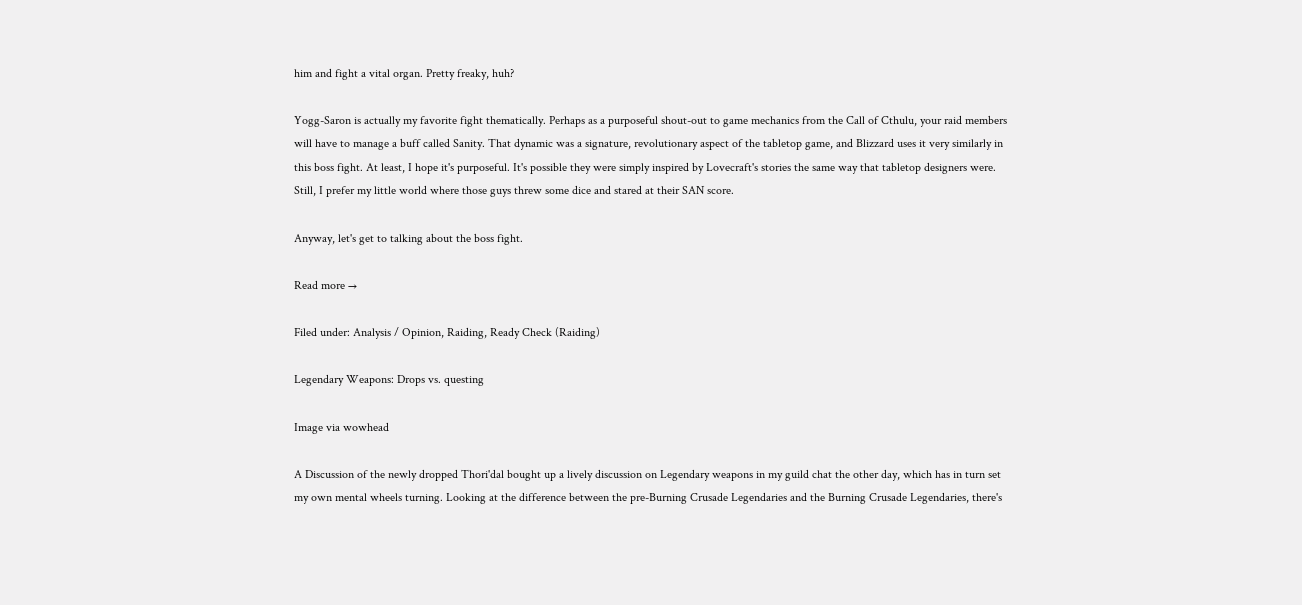him and fight a vital organ. Pretty freaky, huh?

Yogg-Saron is actually my favorite fight thematically. Perhaps as a purposeful shout-out to game mechanics from the Call of Cthulu, your raid members will have to manage a buff called Sanity. That dynamic was a signature, revolutionary aspect of the tabletop game, and Blizzard uses it very similarly in this boss fight. At least, I hope it's purposeful. It's possible they were simply inspired by Lovecraft's stories the same way that tabletop designers were. Still, I prefer my little world where those guys threw some dice and stared at their SAN score.

Anyway, let's get to talking about the boss fight.

Read more →

Filed under: Analysis / Opinion, Raiding, Ready Check (Raiding)

Legendary Weapons: Drops vs. questing

Image via wowhead

A Discussion of the newly dropped Thori'dal bought up a lively discussion on Legendary weapons in my guild chat the other day, which has in turn set my own mental wheels turning. Looking at the difference between the pre-Burning Crusade Legendaries and the Burning Crusade Legendaries, there's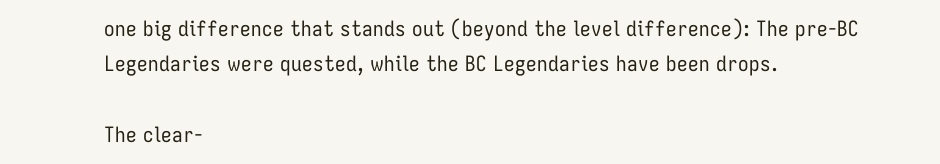one big difference that stands out (beyond the level difference): The pre-BC Legendaries were quested, while the BC Legendaries have been drops.

The clear-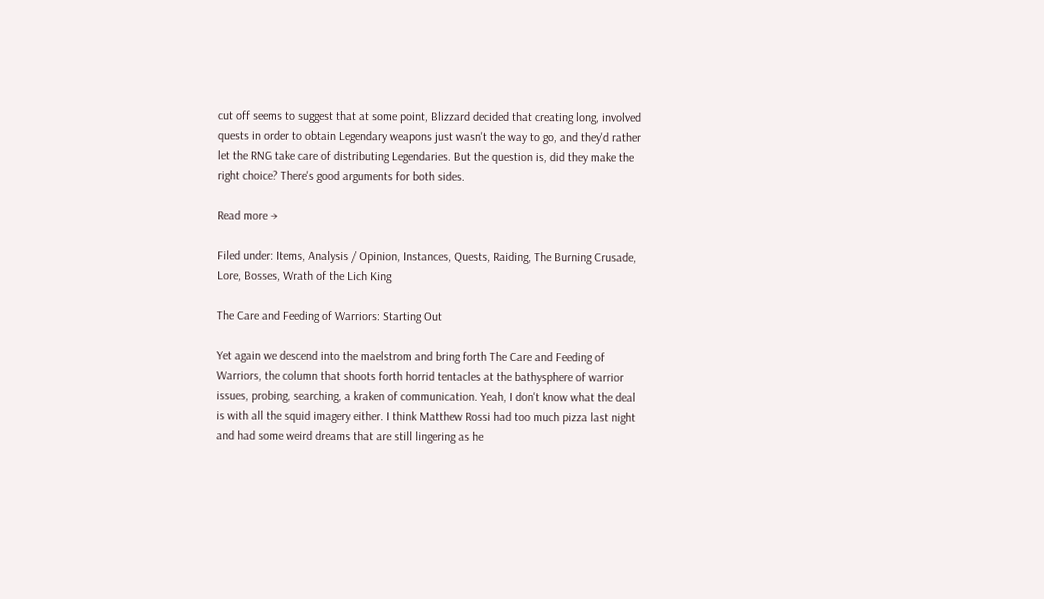cut off seems to suggest that at some point, Blizzard decided that creating long, involved quests in order to obtain Legendary weapons just wasn't the way to go, and they'd rather let the RNG take care of distributing Legendaries. But the question is, did they make the right choice? There's good arguments for both sides.

Read more →

Filed under: Items, Analysis / Opinion, Instances, Quests, Raiding, The Burning Crusade, Lore, Bosses, Wrath of the Lich King

The Care and Feeding of Warriors: Starting Out

Yet again we descend into the maelstrom and bring forth The Care and Feeding of Warriors, the column that shoots forth horrid tentacles at the bathysphere of warrior issues, probing, searching, a kraken of communication. Yeah, I don't know what the deal is with all the squid imagery either. I think Matthew Rossi had too much pizza last night and had some weird dreams that are still lingering as he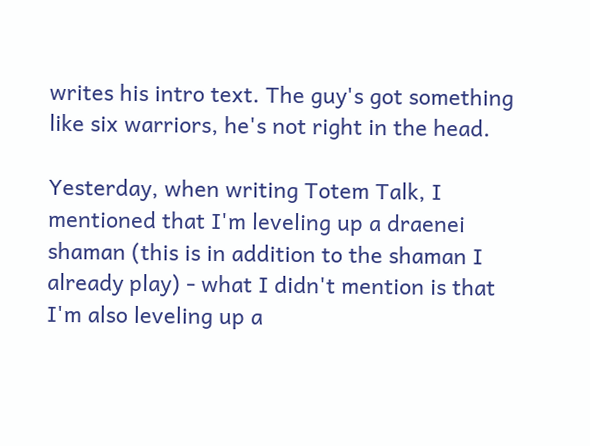writes his intro text. The guy's got something like six warriors, he's not right in the head.

Yesterday, when writing Totem Talk, I mentioned that I'm leveling up a draenei shaman (this is in addition to the shaman I already play) - what I didn't mention is that I'm also leveling up a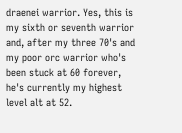draenei warrior. Yes, this is my sixth or seventh warrior and, after my three 70's and my poor orc warrior who's been stuck at 60 forever, he's currently my highest level alt at 52.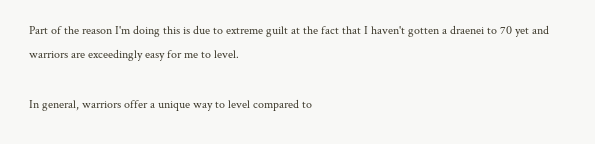Part of the reason I'm doing this is due to extreme guilt at the fact that I haven't gotten a draenei to 70 yet and warriors are exceedingly easy for me to level.

In general, warriors offer a unique way to level compared to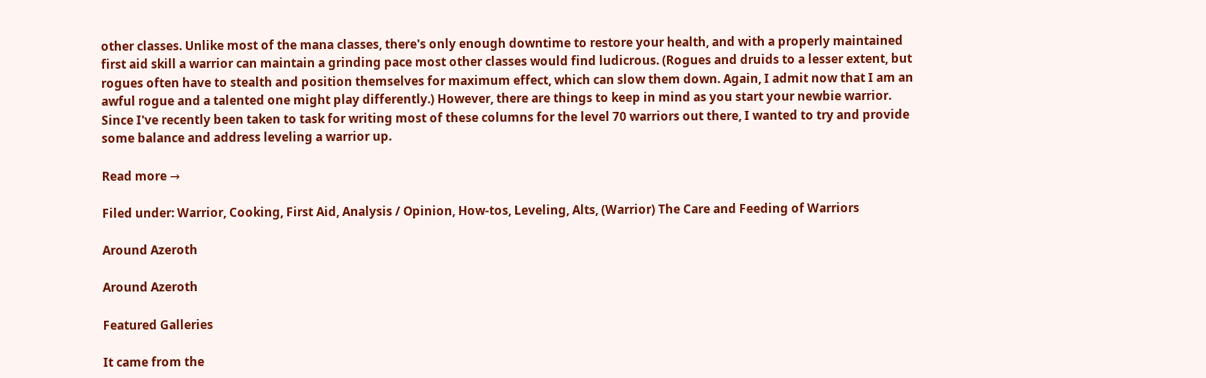other classes. Unlike most of the mana classes, there's only enough downtime to restore your health, and with a properly maintained first aid skill a warrior can maintain a grinding pace most other classes would find ludicrous. (Rogues and druids to a lesser extent, but rogues often have to stealth and position themselves for maximum effect, which can slow them down. Again, I admit now that I am an awful rogue and a talented one might play differently.) However, there are things to keep in mind as you start your newbie warrior. Since I've recently been taken to task for writing most of these columns for the level 70 warriors out there, I wanted to try and provide some balance and address leveling a warrior up.

Read more →

Filed under: Warrior, Cooking, First Aid, Analysis / Opinion, How-tos, Leveling, Alts, (Warrior) The Care and Feeding of Warriors

Around Azeroth

Around Azeroth

Featured Galleries

It came from the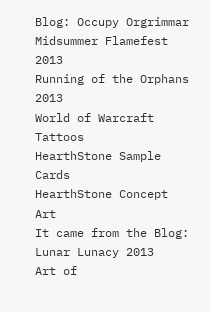Blog: Occupy Orgrimmar
Midsummer Flamefest 2013
Running of the Orphans 2013
World of Warcraft Tattoos
HearthStone Sample Cards
HearthStone Concept Art
It came from the Blog: Lunar Lunacy 2013
Art of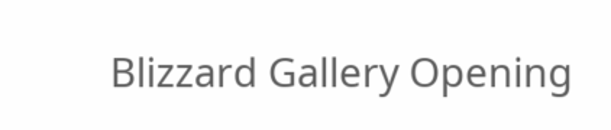Blizzard Gallery Opening